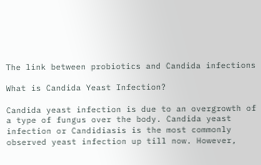The link between probiotics and Candida infections

What is Candida Yeast Infection?

Candida yeast infection is due to an overgrowth of a type of fungus over the body. Candida yeast infection or Candidiasis is the most commonly observed yeast infection up till now. However,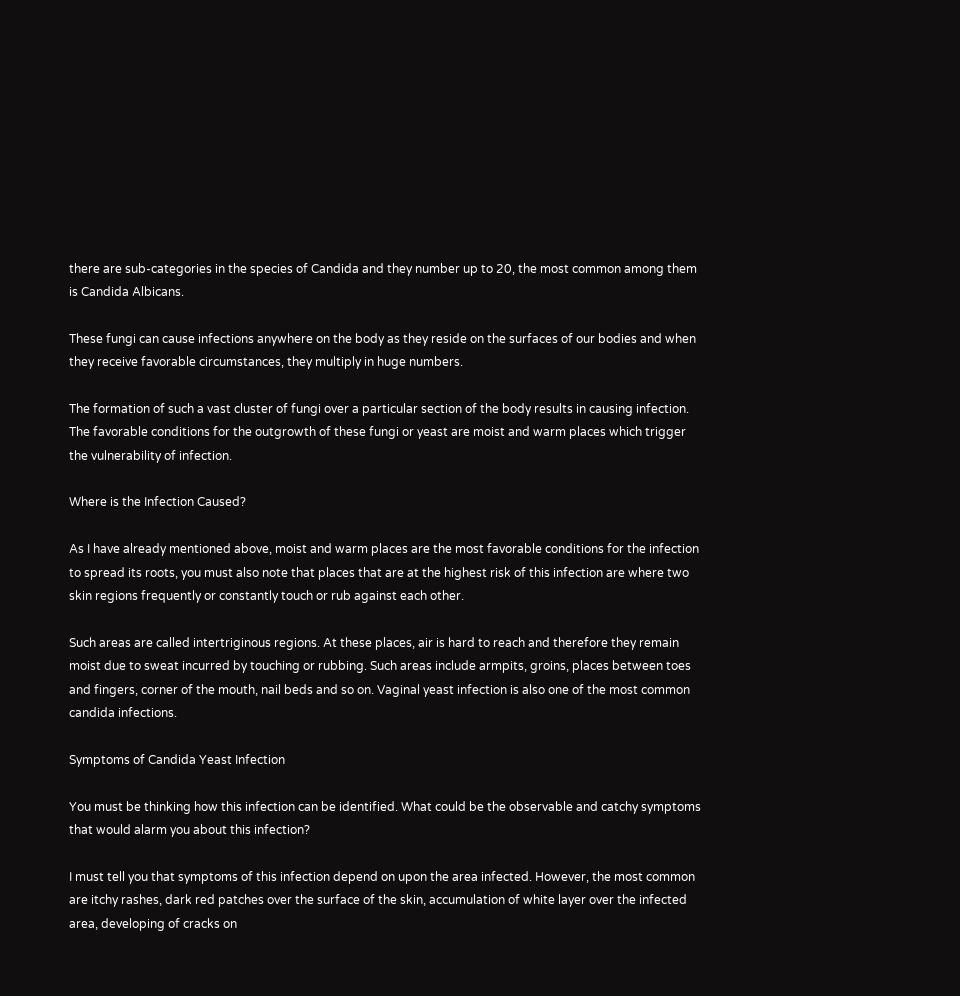there are sub-categories in the species of Candida and they number up to 20, the most common among them is Candida Albicans.

These fungi can cause infections anywhere on the body as they reside on the surfaces of our bodies and when they receive favorable circumstances, they multiply in huge numbers.

The formation of such a vast cluster of fungi over a particular section of the body results in causing infection. The favorable conditions for the outgrowth of these fungi or yeast are moist and warm places which trigger the vulnerability of infection.

Where is the Infection Caused?

As I have already mentioned above, moist and warm places are the most favorable conditions for the infection to spread its roots, you must also note that places that are at the highest risk of this infection are where two skin regions frequently or constantly touch or rub against each other.

Such areas are called intertriginous regions. At these places, air is hard to reach and therefore they remain moist due to sweat incurred by touching or rubbing. Such areas include armpits, groins, places between toes and fingers, corner of the mouth, nail beds and so on. Vaginal yeast infection is also one of the most common candida infections.

Symptoms of Candida Yeast Infection

You must be thinking how this infection can be identified. What could be the observable and catchy symptoms that would alarm you about this infection?

I must tell you that symptoms of this infection depend on upon the area infected. However, the most common are itchy rashes, dark red patches over the surface of the skin, accumulation of white layer over the infected area, developing of cracks on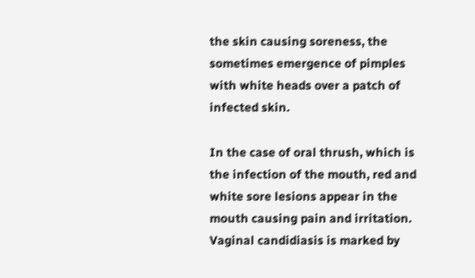the skin causing soreness, the sometimes emergence of pimples with white heads over a patch of infected skin.

In the case of oral thrush, which is the infection of the mouth, red and white sore lesions appear in the mouth causing pain and irritation. Vaginal candidiasis is marked by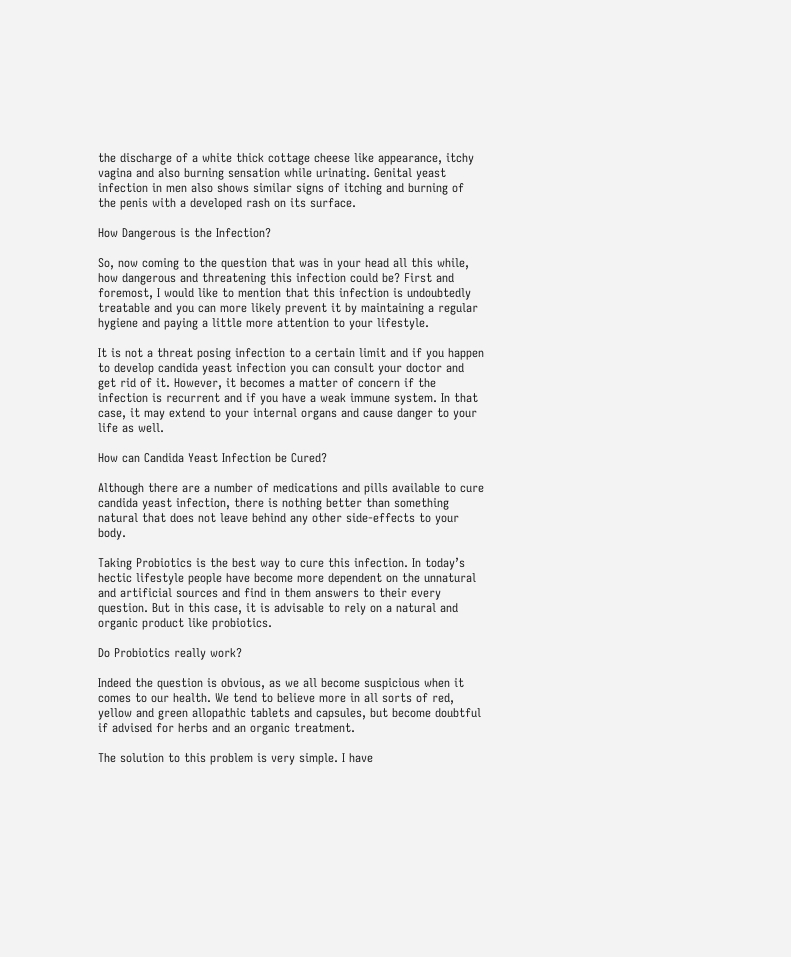the discharge of a white thick cottage cheese like appearance, itchy vagina and also burning sensation while urinating. Genital yeast infection in men also shows similar signs of itching and burning of the penis with a developed rash on its surface.

How Dangerous is the Infection?

So, now coming to the question that was in your head all this while, how dangerous and threatening this infection could be? First and foremost, I would like to mention that this infection is undoubtedly treatable and you can more likely prevent it by maintaining a regular hygiene and paying a little more attention to your lifestyle.

It is not a threat posing infection to a certain limit and if you happen to develop candida yeast infection you can consult your doctor and get rid of it. However, it becomes a matter of concern if the infection is recurrent and if you have a weak immune system. In that case, it may extend to your internal organs and cause danger to your life as well.

How can Candida Yeast Infection be Cured?

Although there are a number of medications and pills available to cure candida yeast infection, there is nothing better than something natural that does not leave behind any other side-effects to your body.

Taking Probiotics is the best way to cure this infection. In today’s hectic lifestyle people have become more dependent on the unnatural and artificial sources and find in them answers to their every question. But in this case, it is advisable to rely on a natural and organic product like probiotics.

Do Probiotics really work?

Indeed the question is obvious, as we all become suspicious when it comes to our health. We tend to believe more in all sorts of red, yellow and green allopathic tablets and capsules, but become doubtful if advised for herbs and an organic treatment.

The solution to this problem is very simple. I have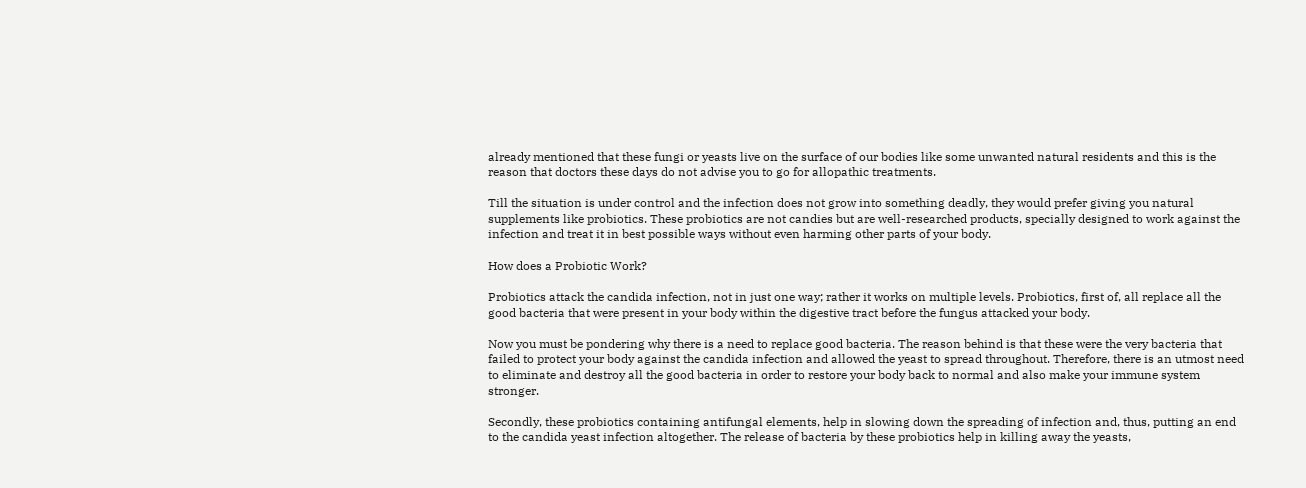already mentioned that these fungi or yeasts live on the surface of our bodies like some unwanted natural residents and this is the reason that doctors these days do not advise you to go for allopathic treatments.

Till the situation is under control and the infection does not grow into something deadly, they would prefer giving you natural supplements like probiotics. These probiotics are not candies but are well-researched products, specially designed to work against the infection and treat it in best possible ways without even harming other parts of your body.

How does a Probiotic Work?

Probiotics attack the candida infection, not in just one way; rather it works on multiple levels. Probiotics, first of, all replace all the good bacteria that were present in your body within the digestive tract before the fungus attacked your body.

Now you must be pondering why there is a need to replace good bacteria. The reason behind is that these were the very bacteria that failed to protect your body against the candida infection and allowed the yeast to spread throughout. Therefore, there is an utmost need to eliminate and destroy all the good bacteria in order to restore your body back to normal and also make your immune system stronger.

Secondly, these probiotics containing antifungal elements, help in slowing down the spreading of infection and, thus, putting an end to the candida yeast infection altogether. The release of bacteria by these probiotics help in killing away the yeasts,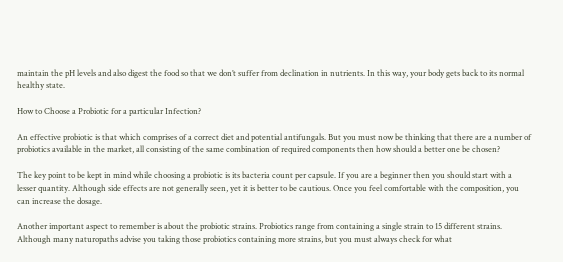maintain the pH levels and also digest the food so that we don’t suffer from declination in nutrients. In this way, your body gets back to its normal healthy state.

How to Choose a Probiotic for a particular Infection?

An effective probiotic is that which comprises of a correct diet and potential antifungals. But you must now be thinking that there are a number of probiotics available in the market, all consisting of the same combination of required components then how should a better one be chosen?

The key point to be kept in mind while choosing a probiotic is its bacteria count per capsule. If you are a beginner then you should start with a lesser quantity. Although side effects are not generally seen, yet it is better to be cautious. Once you feel comfortable with the composition, you can increase the dosage.

Another important aspect to remember is about the probiotic strains. Probiotics range from containing a single strain to 15 different strains. Although many naturopaths advise you taking those probiotics containing more strains, but you must always check for what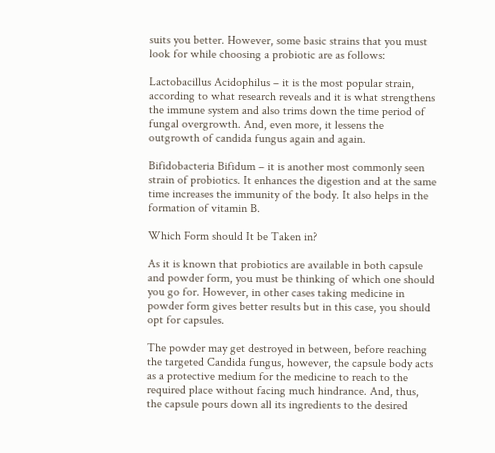suits you better. However, some basic strains that you must look for while choosing a probiotic are as follows:

Lactobacillus Acidophilus – it is the most popular strain, according to what research reveals and it is what strengthens the immune system and also trims down the time period of fungal overgrowth. And, even more, it lessens the outgrowth of candida fungus again and again.

Bifidobacteria Bifidum – it is another most commonly seen strain of probiotics. It enhances the digestion and at the same time increases the immunity of the body. It also helps in the formation of vitamin B.

Which Form should It be Taken in?

As it is known that probiotics are available in both capsule and powder form, you must be thinking of which one should you go for. However, in other cases taking medicine in powder form gives better results but in this case, you should opt for capsules.

The powder may get destroyed in between, before reaching the targeted Candida fungus, however, the capsule body acts as a protective medium for the medicine to reach to the required place without facing much hindrance. And, thus, the capsule pours down all its ingredients to the desired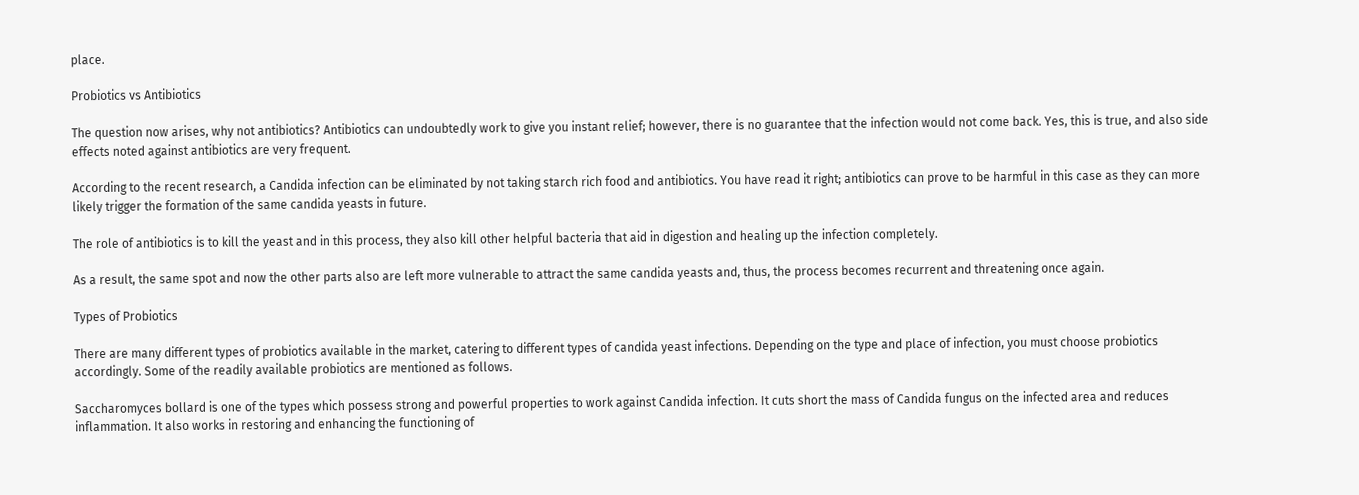place.

Probiotics vs Antibiotics

The question now arises, why not antibiotics? Antibiotics can undoubtedly work to give you instant relief; however, there is no guarantee that the infection would not come back. Yes, this is true, and also side effects noted against antibiotics are very frequent.

According to the recent research, a Candida infection can be eliminated by not taking starch rich food and antibiotics. You have read it right; antibiotics can prove to be harmful in this case as they can more likely trigger the formation of the same candida yeasts in future.

The role of antibiotics is to kill the yeast and in this process, they also kill other helpful bacteria that aid in digestion and healing up the infection completely.

As a result, the same spot and now the other parts also are left more vulnerable to attract the same candida yeasts and, thus, the process becomes recurrent and threatening once again.

Types of Probiotics

There are many different types of probiotics available in the market, catering to different types of candida yeast infections. Depending on the type and place of infection, you must choose probiotics accordingly. Some of the readily available probiotics are mentioned as follows.

Saccharomyces bollard is one of the types which possess strong and powerful properties to work against Candida infection. It cuts short the mass of Candida fungus on the infected area and reduces inflammation. It also works in restoring and enhancing the functioning of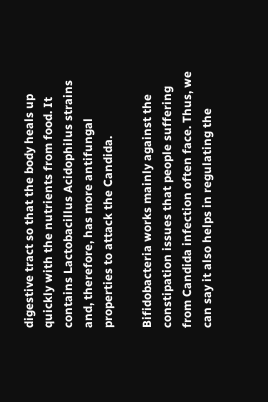digestive tract so that the body heals up quickly with the nutrients from food. It contains Lactobacillus Acidophilus strains and, therefore, has more antifungal properties to attack the Candida.

Bifidobacteria works mainly against the constipation issues that people suffering from Candida infection often face. Thus, we can say it also helps in regulating the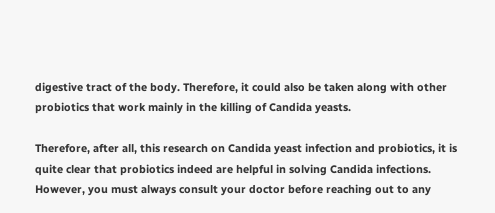digestive tract of the body. Therefore, it could also be taken along with other probiotics that work mainly in the killing of Candida yeasts.

Therefore, after all, this research on Candida yeast infection and probiotics, it is quite clear that probiotics indeed are helpful in solving Candida infections. However, you must always consult your doctor before reaching out to any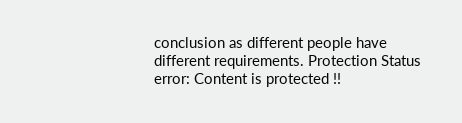conclusion as different people have different requirements. Protection Status
error: Content is protected !!